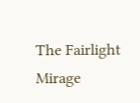The Fairlight Mirage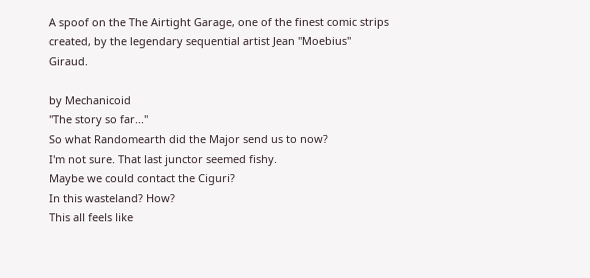A spoof on the The Airtight Garage, one of the finest comic strips created, by the legendary sequential artist Jean "Moebius" Giraud.

by Mechanicoid
"The story so far..."
So what Randomearth did the Major send us to now?
I'm not sure. That last junctor seemed fishy.
Maybe we could contact the Ciguri?
In this wasteland? How?
This all feels like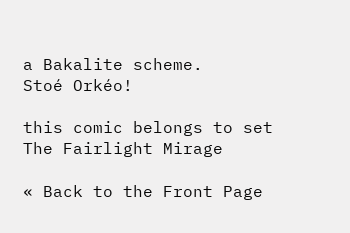a Bakalite scheme.
Stoé Orkéo!

this comic belongs to set
The Fairlight Mirage

« Back to the Front Page